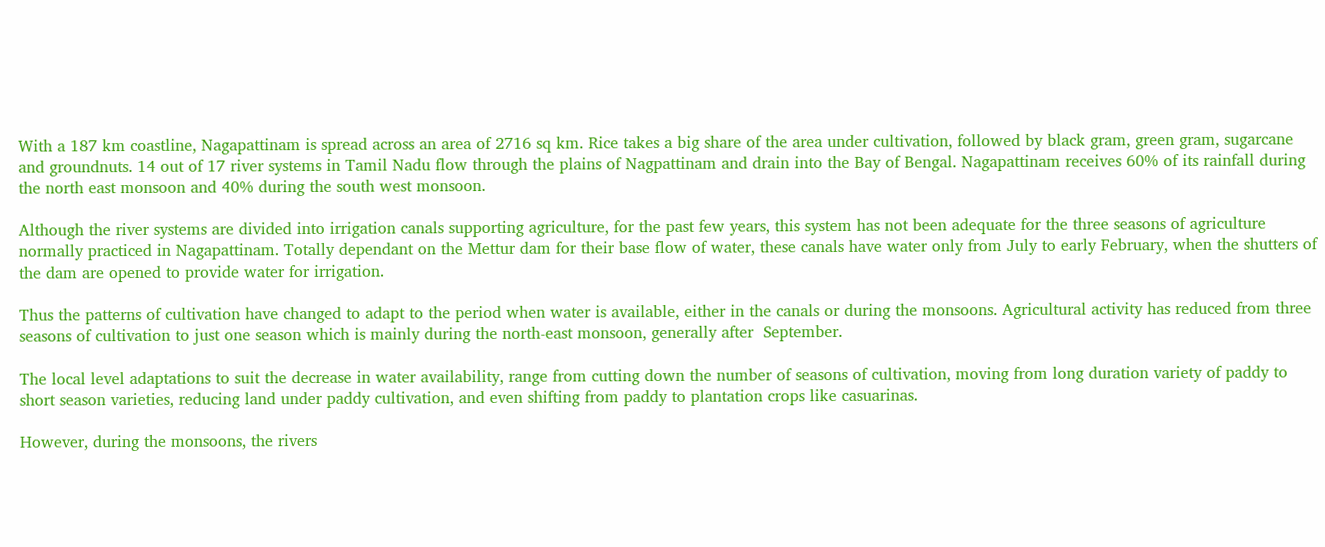With a 187 km coastline, Nagapattinam is spread across an area of 2716 sq km. Rice takes a big share of the area under cultivation, followed by black gram, green gram, sugarcane and groundnuts. 14 out of 17 river systems in Tamil Nadu flow through the plains of Nagpattinam and drain into the Bay of Bengal. Nagapattinam receives 60% of its rainfall during the north east monsoon and 40% during the south west monsoon.

Although the river systems are divided into irrigation canals supporting agriculture, for the past few years, this system has not been adequate for the three seasons of agriculture normally practiced in Nagapattinam. Totally dependant on the Mettur dam for their base flow of water, these canals have water only from July to early February, when the shutters of the dam are opened to provide water for irrigation.

Thus the patterns of cultivation have changed to adapt to the period when water is available, either in the canals or during the monsoons. Agricultural activity has reduced from three seasons of cultivation to just one season which is mainly during the north-east monsoon, generally after  September.

The local level adaptations to suit the decrease in water availability, range from cutting down the number of seasons of cultivation, moving from long duration variety of paddy to short season varieties, reducing land under paddy cultivation, and even shifting from paddy to plantation crops like casuarinas.

However, during the monsoons, the rivers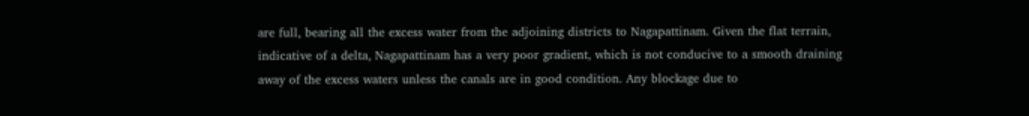are full, bearing all the excess water from the adjoining districts to Nagapattinam. Given the flat terrain, indicative of a delta, Nagapattinam has a very poor gradient, which is not conducive to a smooth draining away of the excess waters unless the canals are in good condition. Any blockage due to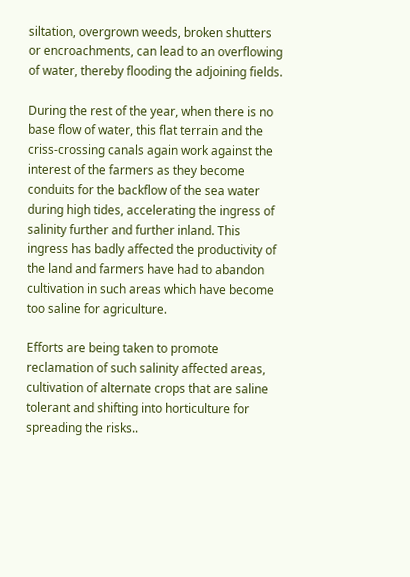siltation, overgrown weeds, broken shutters or encroachments, can lead to an overflowing of water, thereby flooding the adjoining fields.

During the rest of the year, when there is no base flow of water, this flat terrain and the criss-crossing canals again work against the interest of the farmers as they become conduits for the backflow of the sea water during high tides, accelerating the ingress of salinity further and further inland. This ingress has badly affected the productivity of the land and farmers have had to abandon cultivation in such areas which have become too saline for agriculture.

Efforts are being taken to promote reclamation of such salinity affected areas, cultivation of alternate crops that are saline tolerant and shifting into horticulture for spreading the risks..